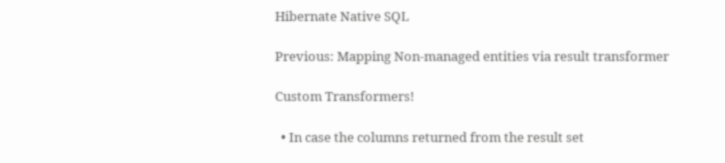Hibernate Native SQL

Previous: Mapping Non-managed entities via result transformer

Custom Transformers!

  • In case the columns returned from the result set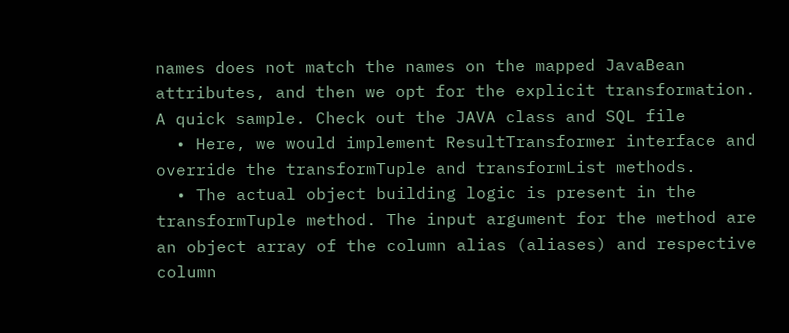names does not match the names on the mapped JavaBean attributes, and then we opt for the explicit transformation.
A quick sample. Check out the JAVA class and SQL file
  • Here, we would implement ResultTransformer interface and override the transformTuple and transformList methods.
  • The actual object building logic is present in the transformTuple method. The input argument for the method are an object array of the column alias (aliases) and respective column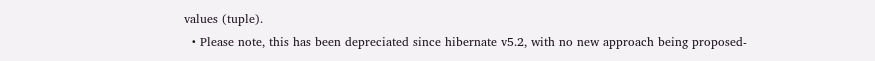values (tuple).
  • Please note, this has been depreciated since hibernate v5.2, with no new approach being proposed-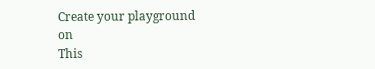Create your playground on
This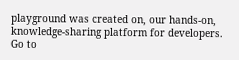playground was created on, our hands-on, knowledge-sharing platform for developers.
Go to